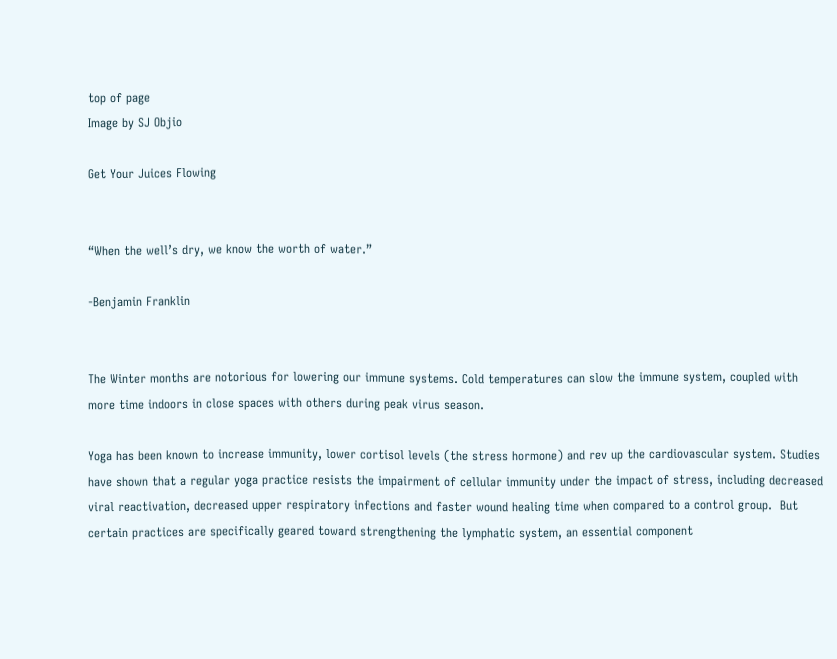top of page
Image by SJ Objio

Get Your Juices Flowing


“When the well’s dry, we know the worth of water.”

-Benjamin Franklin


The Winter months are notorious for lowering our immune systems. Cold temperatures can slow the immune system, coupled with more time indoors in close spaces with others during peak virus season.

Yoga has been known to increase immunity, lower cortisol levels (the stress hormone) and rev up the cardiovascular system. Studies have shown that a regular yoga practice resists the impairment of cellular immunity under the impact of stress, including decreased viral reactivation, decreased upper respiratory infections and faster wound healing time when compared to a control group.  But certain practices are specifically geared toward strengthening the lymphatic system, an essential component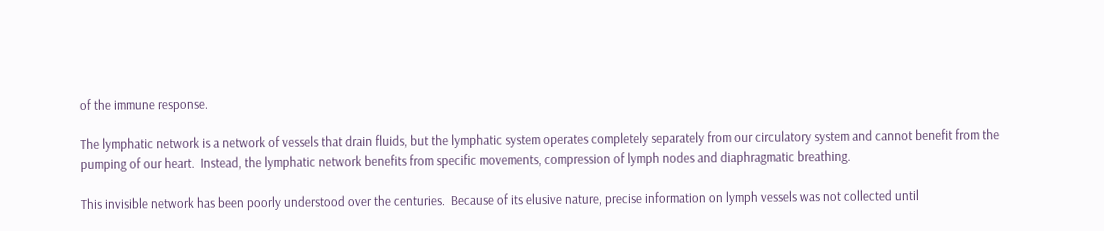of the immune response.

The lymphatic network is a network of vessels that drain fluids, but the lymphatic system operates completely separately from our circulatory system and cannot benefit from the pumping of our heart.  Instead, the lymphatic network benefits from specific movements, compression of lymph nodes and diaphragmatic breathing.

This invisible network has been poorly understood over the centuries.  Because of its elusive nature, precise information on lymph vessels was not collected until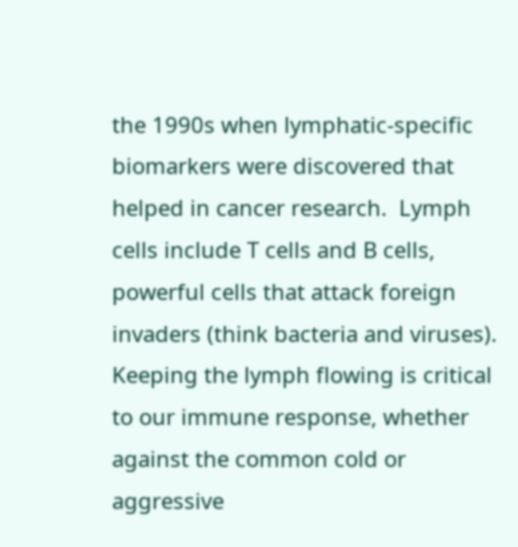the 1990s when lymphatic-specific biomarkers were discovered that helped in cancer research.  Lymph cells include T cells and B cells, powerful cells that attack foreign invaders (think bacteria and viruses). Keeping the lymph flowing is critical to our immune response, whether against the common cold or aggressive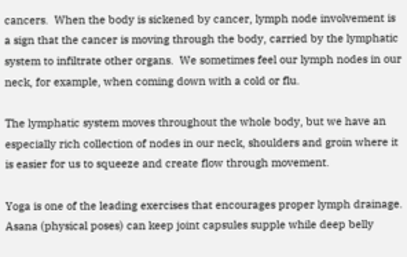cancers.  When the body is sickened by cancer, lymph node involvement is a sign that the cancer is moving through the body, carried by the lymphatic system to infiltrate other organs.  We sometimes feel our lymph nodes in our neck, for example, when coming down with a cold or flu.

The lymphatic system moves throughout the whole body, but we have an especially rich collection of nodes in our neck, shoulders and groin where it is easier for us to squeeze and create flow through movement.

Yoga is one of the leading exercises that encourages proper lymph drainage.  Asana (physical poses) can keep joint capsules supple while deep belly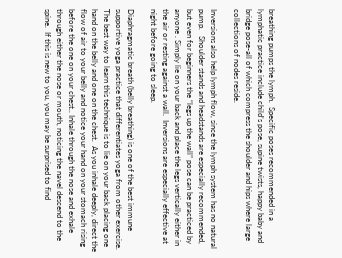breathing pumps the lymph.  Specific poses recommended in a lymphatic practice include child’s pose, supine twists, happy baby and bridge pose-all of which compress the shoulder and hips where large collections of nodes reside.

Inversions also help lymph flow, since the lymph system has no natural pump.   Shoulder stands and headstands are especially recommended, but even for beginners the “legs up the wall” pose can be practiced by anyone . Simply lie on your back and place the legs vertically either in the air or resting against a wall.  Inversions are especially effective at night before going to sleep.

Diaphragmatic breath (belly breathing) is one of the best immune supportive yoga practice that differentiates yoga from other exercise. The best way to learn this technique is to lie on your back placing one hand on the belly and one on the chest.  As you inhale deeply, direct the flow of air to your belly and notice your hand on your stomach rising before the one on your chest.. Inhale through the nose and exhale through either the nose or mouth, noticing the navel descend to the spine.  If this is new to you, you may be surprised to find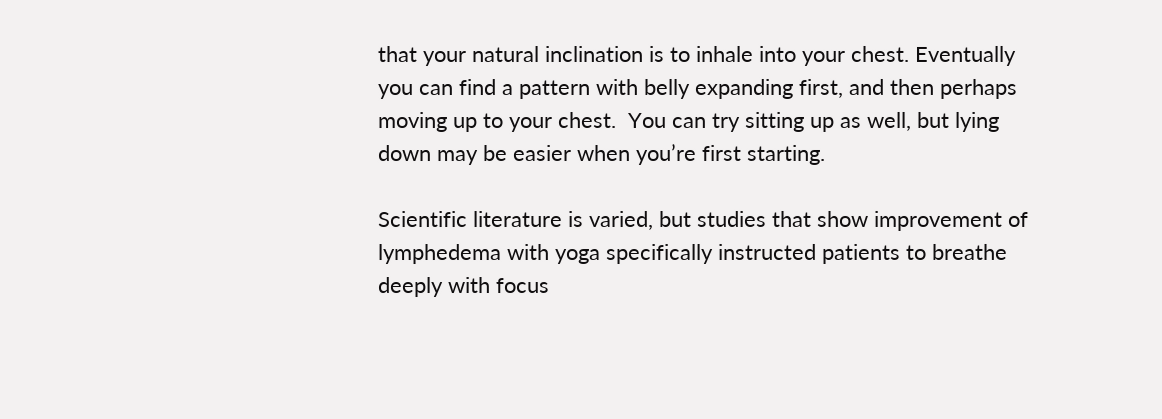that your natural inclination is to inhale into your chest. Eventually you can find a pattern with belly expanding first, and then perhaps moving up to your chest.  You can try sitting up as well, but lying down may be easier when you’re first starting.

Scientific literature is varied, but studies that show improvement of lymphedema with yoga specifically instructed patients to breathe deeply with focus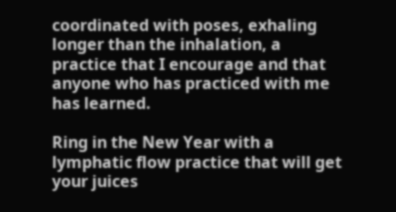coordinated with poses, exhaling longer than the inhalation, a practice that I encourage and that anyone who has practiced with me has learned.

Ring in the New Year with a lymphatic flow practice that will get your juices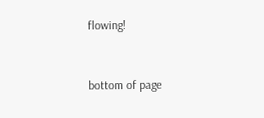flowing!


bottom of page